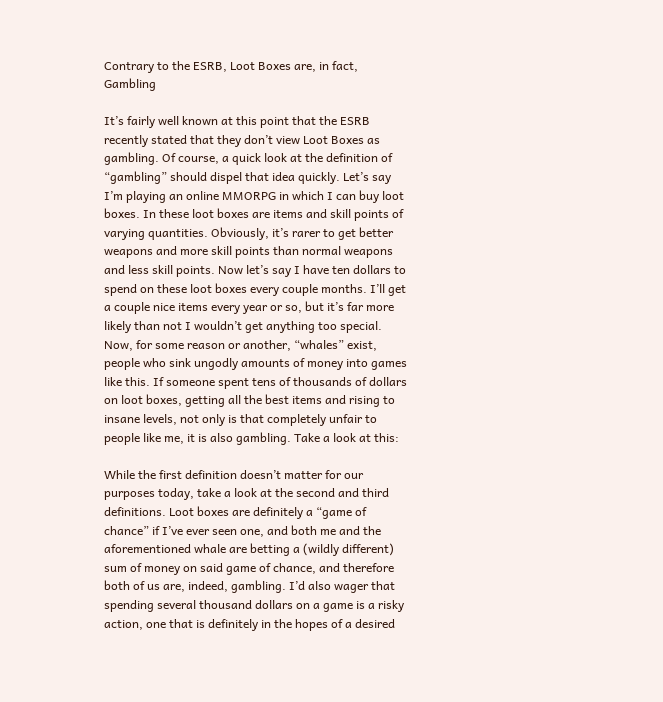Contrary to the ESRB, Loot Boxes are, in fact, Gambling

It’s fairly well known at this point that the ESRB recently stated that they don’t view Loot Boxes as gambling. Of course, a quick look at the definition of “gambling” should dispel that idea quickly. Let’s say I’m playing an online MMORPG in which I can buy loot boxes. In these loot boxes are items and skill points of varying quantities. Obviously, it’s rarer to get better weapons and more skill points than normal weapons and less skill points. Now let’s say I have ten dollars to spend on these loot boxes every couple months. I’ll get a couple nice items every year or so, but it’s far more likely than not I wouldn’t get anything too special. Now, for some reason or another, “whales” exist, people who sink ungodly amounts of money into games like this. If someone spent tens of thousands of dollars on loot boxes, getting all the best items and rising to insane levels, not only is that completely unfair to people like me, it is also gambling. Take a look at this:

While the first definition doesn’t matter for our purposes today, take a look at the second and third definitions. Loot boxes are definitely a “game of chance” if I’ve ever seen one, and both me and the aforementioned whale are betting a (wildly different) sum of money on said game of chance, and therefore both of us are, indeed, gambling. I’d also wager that spending several thousand dollars on a game is a risky action, one that is definitely in the hopes of a desired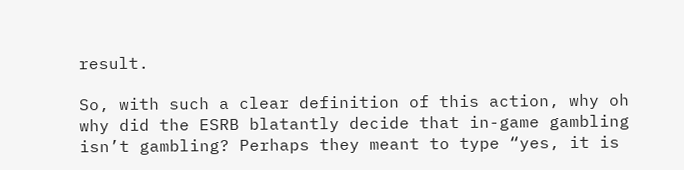result.

So, with such a clear definition of this action, why oh why did the ESRB blatantly decide that in-game gambling isn’t gambling? Perhaps they meant to type “yes, it is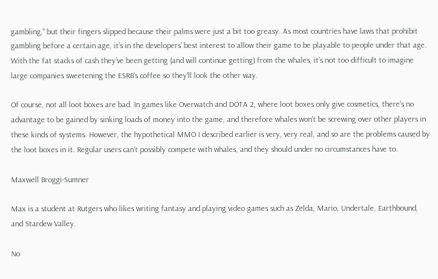gambling,” but their fingers slipped because their palms were just a bit too greasy. As most countries have laws that prohibit gambling before a certain age, it’s in the developers’ best interest to allow their game to be playable to people under that age. With the fat stacks of cash they’ve been getting (and will continue getting) from the whales, it’s not too difficult to imagine large companies sweetening the ESRB’s coffee so they’ll look the other way.

Of course, not all loot boxes are bad. In games like Overwatch and DOTA 2, where loot boxes only give cosmetics, there’s no advantage to be gained by sinking loads of money into the game, and therefore whales won’t be screwing over other players in these kinds of systems. However, the hypothetical MMO I described earlier is very, very real, and so are the problems caused by the loot boxes in it. Regular users can’t possibly compete with whales, and they should under no circumstances have to.

Maxwell Broggi-Sumner

Max is a student at Rutgers who likes writing fantasy and playing video games such as Zelda, Mario, Undertale, Earthbound, and Stardew Valley.

No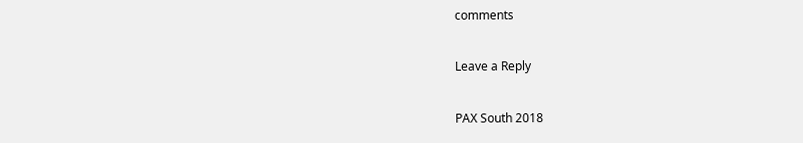comments

Leave a Reply

PAX South 2018